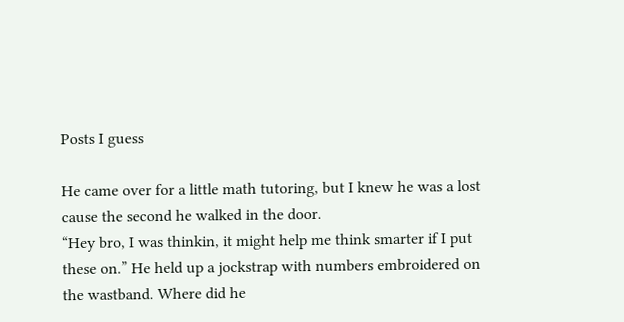Posts I guess

He came over for a little math tutoring, but I knew he was a lost cause the second he walked in the door.
“Hey bro, I was thinkin, it might help me think smarter if I put these on.” He held up a jockstrap with numbers embroidered on the wastband. Where did he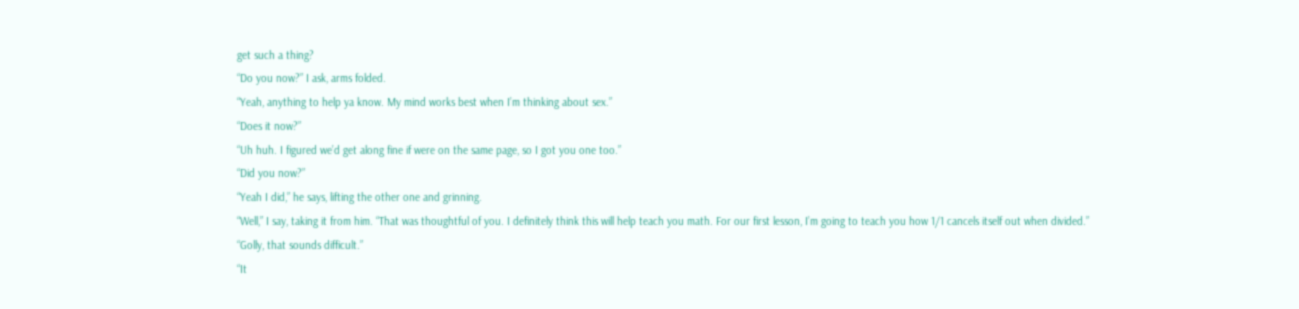get such a thing?
“Do you now?” I ask, arms folded.
“Yeah, anything to help ya know. My mind works best when I’m thinking about sex.”
“Does it now?”
“Uh huh. I figured we’d get along fine if were on the same page, so I got you one too.”
“Did you now?”
“Yeah I did,” he says, lifting the other one and grinning.
“Well,” I say, taking it from him. “That was thoughtful of you. I definitely think this will help teach you math. For our first lesson, I’m going to teach you how 1/1 cancels itself out when divided.”
“Golly, that sounds difficult.”
“It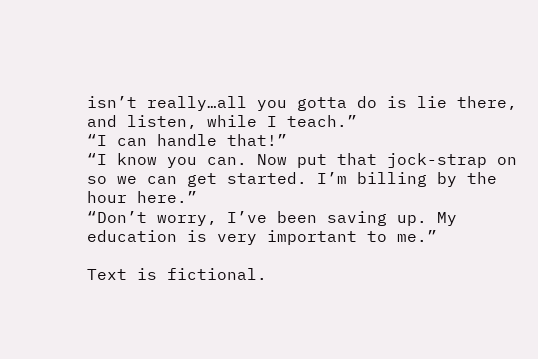isn’t really…all you gotta do is lie there, and listen, while I teach.”
“I can handle that!”
“I know you can. Now put that jock-strap on so we can get started. I’m billing by the hour here.”
“Don’t worry, I’ve been saving up. My education is very important to me.”

Text is fictional.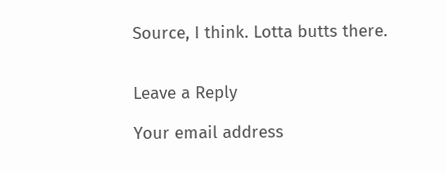Source, I think. Lotta butts there.


Leave a Reply

Your email address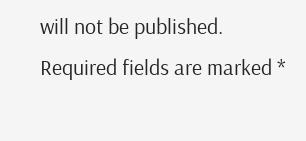will not be published. Required fields are marked *